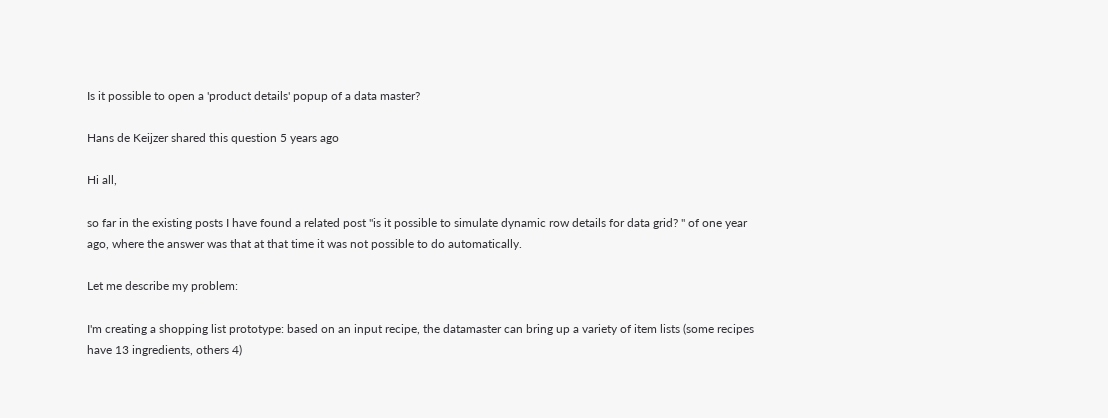Is it possible to open a 'product details' popup of a data master?

Hans de Keijzer shared this question 5 years ago

Hi all,

so far in the existing posts I have found a related post "is it possible to simulate dynamic row details for data grid? " of one year ago, where the answer was that at that time it was not possible to do automatically.

Let me describe my problem:

I'm creating a shopping list prototype: based on an input recipe, the datamaster can bring up a variety of item lists (some recipes have 13 ingredients, others 4)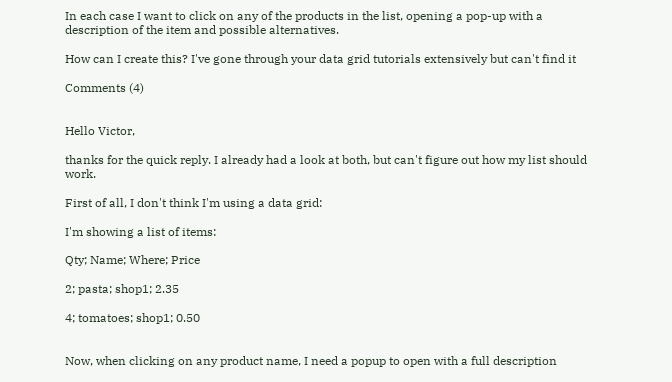In each case I want to click on any of the products in the list, opening a pop-up with a description of the item and possible alternatives.

How can I create this? I've gone through your data grid tutorials extensively but can't find it

Comments (4)


Hello Victor,

thanks for the quick reply. I already had a look at both, but can't figure out how my list should work.

First of all, I don't think I'm using a data grid:

I'm showing a list of items:

Qty; Name; Where; Price

2; pasta; shop1; 2.35

4; tomatoes; shop1; 0.50


Now, when clicking on any product name, I need a popup to open with a full description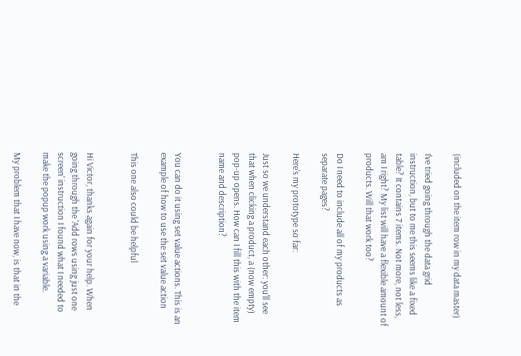(included on the item row in my data master)

I've tried going through the data grid instruction, but to me this seems like a fixed table? It contains 7 items. Not more, not less, am I right? My list will have a flexible amount of products. Will that work too?

Do I need to include all of my products as separate pages?

Here's my prototype so far:

Just so we understand each other: you'll see that when clicking a product, a (now empty) pop-up opens. How can I fill this with the item name and description?


You can do it using set value actions. This is an example of how to use the set value action

This one also could be helpful


Hi Victor, thanks again for your help. When going through the 'Add rows using just one screen' instruction I found what I needed to make the popup work using a variable.

My problem that I have now, is that in the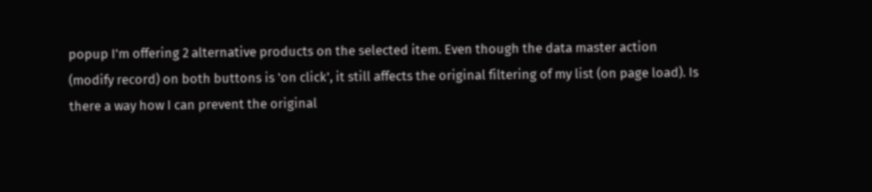popup I'm offering 2 alternative products on the selected item. Even though the data master action (modify record) on both buttons is 'on click', it still affects the original filtering of my list (on page load). Is there a way how I can prevent the original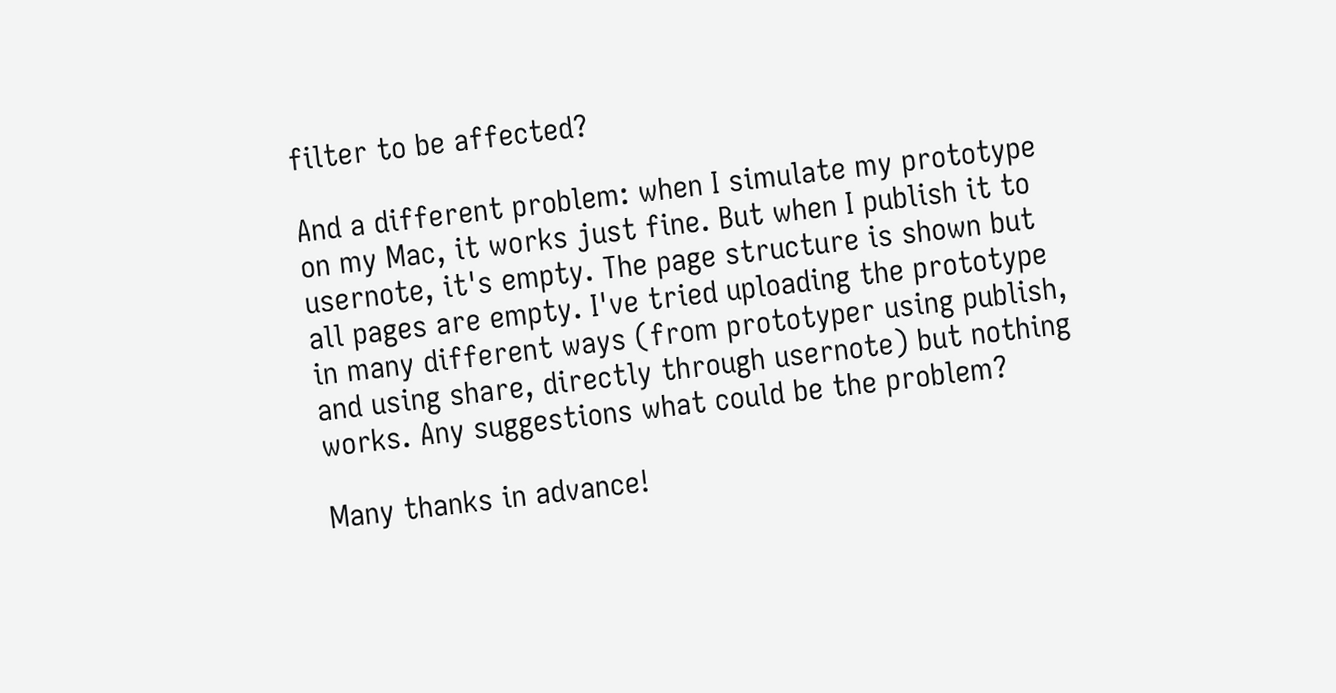filter to be affected?

And a different problem: when I simulate my prototype on my Mac, it works just fine. But when I publish it to usernote, it's empty. The page structure is shown but all pages are empty. I've tried uploading the prototype in many different ways (from prototyper using publish, and using share, directly through usernote) but nothing works. Any suggestions what could be the problem?

Many thanks in advance!